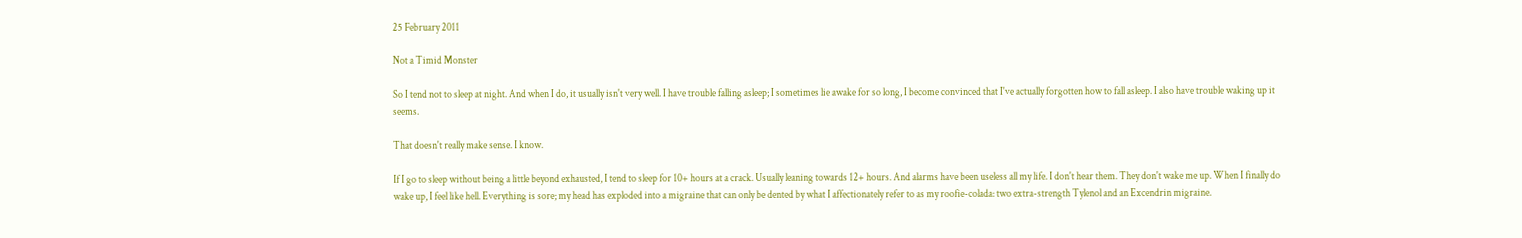25 February 2011

Not a Timid Monster

So I tend not to sleep at night. And when I do, it usually isn't very well. I have trouble falling asleep; I sometimes lie awake for so long, I become convinced that I've actually forgotten how to fall asleep. I also have trouble waking up it seems.

That doesn't really make sense. I know.

If I go to sleep without being a little beyond exhausted, I tend to sleep for 10+ hours at a crack. Usually leaning towards 12+ hours. And alarms have been useless all my life. I don't hear them. They don't wake me up. When I finally do wake up, I feel like hell. Everything is sore; my head has exploded into a migraine that can only be dented by what I affectionately refer to as my roofie-colada: two extra-strength Tylenol and an Excendrin migraine.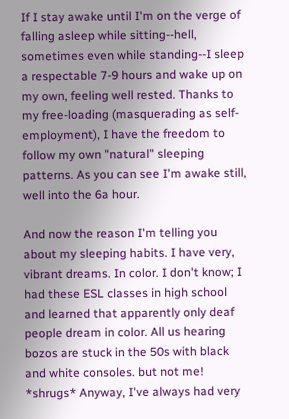If I stay awake until I'm on the verge of falling asleep while sitting--hell, sometimes even while standing--I sleep a respectable 7-9 hours and wake up on my own, feeling well rested. Thanks to my free-loading (masquerading as self-employment), I have the freedom to follow my own "natural" sleeping patterns. As you can see I'm awake still, well into the 6a hour.

And now the reason I'm telling you about my sleeping habits. I have very, vibrant dreams. In color. I don't know; I had these ESL classes in high school and learned that apparently only deaf people dream in color. All us hearing bozos are stuck in the 50s with black and white consoles. but not me! *shrugs* Anyway, I've always had very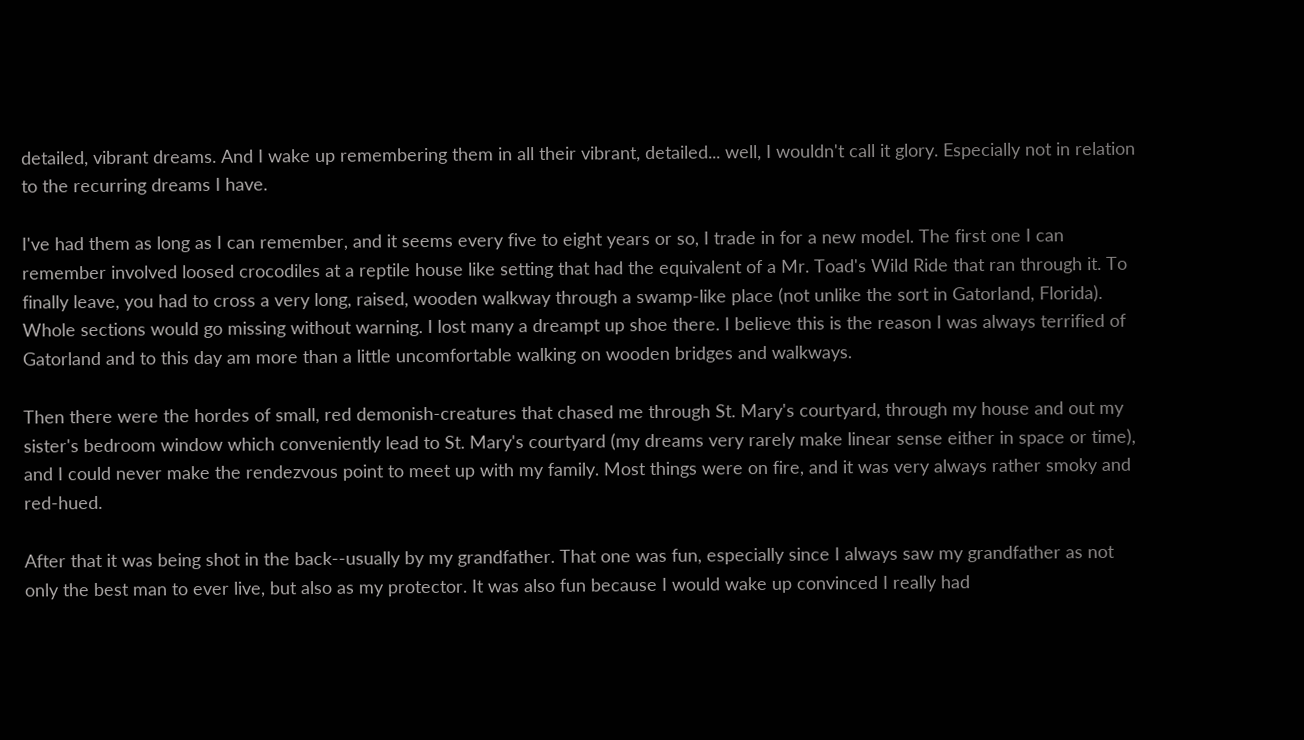detailed, vibrant dreams. And I wake up remembering them in all their vibrant, detailed... well, I wouldn't call it glory. Especially not in relation to the recurring dreams I have.

I've had them as long as I can remember, and it seems every five to eight years or so, I trade in for a new model. The first one I can remember involved loosed crocodiles at a reptile house like setting that had the equivalent of a Mr. Toad's Wild Ride that ran through it. To finally leave, you had to cross a very long, raised, wooden walkway through a swamp-like place (not unlike the sort in Gatorland, Florida). Whole sections would go missing without warning. I lost many a dreampt up shoe there. I believe this is the reason I was always terrified of Gatorland and to this day am more than a little uncomfortable walking on wooden bridges and walkways.

Then there were the hordes of small, red demonish-creatures that chased me through St. Mary's courtyard, through my house and out my sister's bedroom window which conveniently lead to St. Mary's courtyard (my dreams very rarely make linear sense either in space or time), and I could never make the rendezvous point to meet up with my family. Most things were on fire, and it was very always rather smoky and red-hued.

After that it was being shot in the back--usually by my grandfather. That one was fun, especially since I always saw my grandfather as not only the best man to ever live, but also as my protector. It was also fun because I would wake up convinced I really had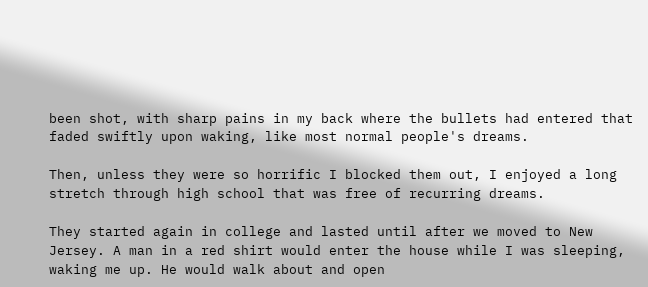been shot, with sharp pains in my back where the bullets had entered that faded swiftly upon waking, like most normal people's dreams.

Then, unless they were so horrific I blocked them out, I enjoyed a long stretch through high school that was free of recurring dreams.

They started again in college and lasted until after we moved to New Jersey. A man in a red shirt would enter the house while I was sleeping, waking me up. He would walk about and open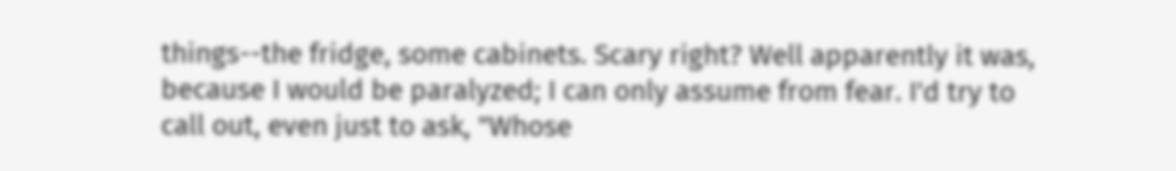things--the fridge, some cabinets. Scary right? Well apparently it was, because I would be paralyzed; I can only assume from fear. I'd try to call out, even just to ask, "Whose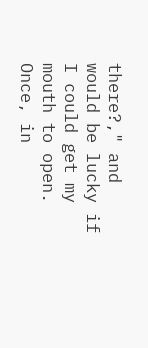there?," and would be lucky if I could get my mouth to open. Once, in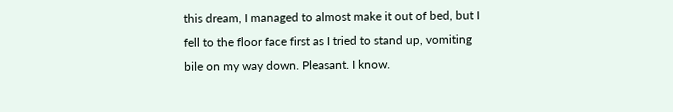this dream, I managed to almost make it out of bed, but I fell to the floor face first as I tried to stand up, vomiting bile on my way down. Pleasant. I know.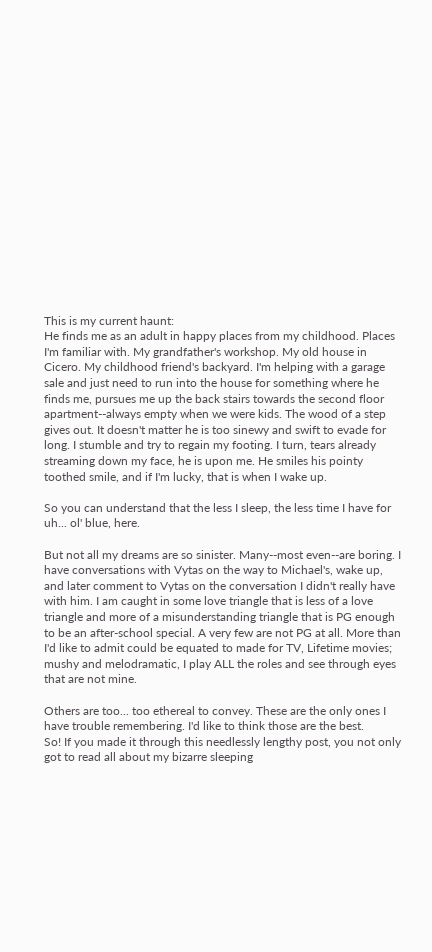This is my current haunt:
He finds me as an adult in happy places from my childhood. Places I'm familiar with. My grandfather's workshop. My old house in Cicero. My childhood friend's backyard. I'm helping with a garage sale and just need to run into the house for something where he finds me, pursues me up the back stairs towards the second floor apartment--always empty when we were kids. The wood of a step gives out. It doesn't matter he is too sinewy and swift to evade for long. I stumble and try to regain my footing. I turn, tears already streaming down my face, he is upon me. He smiles his pointy toothed smile, and if I'm lucky, that is when I wake up.

So you can understand that the less I sleep, the less time I have for uh... ol' blue, here.

But not all my dreams are so sinister. Many--most even--are boring. I have conversations with Vytas on the way to Michael's, wake up, and later comment to Vytas on the conversation I didn't really have with him. I am caught in some love triangle that is less of a love triangle and more of a misunderstanding triangle that is PG enough to be an after-school special. A very few are not PG at all. More than I'd like to admit could be equated to made for TV, Lifetime movies; mushy and melodramatic, I play ALL the roles and see through eyes that are not mine.

Others are too... too ethereal to convey. These are the only ones I have trouble remembering. I'd like to think those are the best.
So! If you made it through this needlessly lengthy post, you not only got to read all about my bizarre sleeping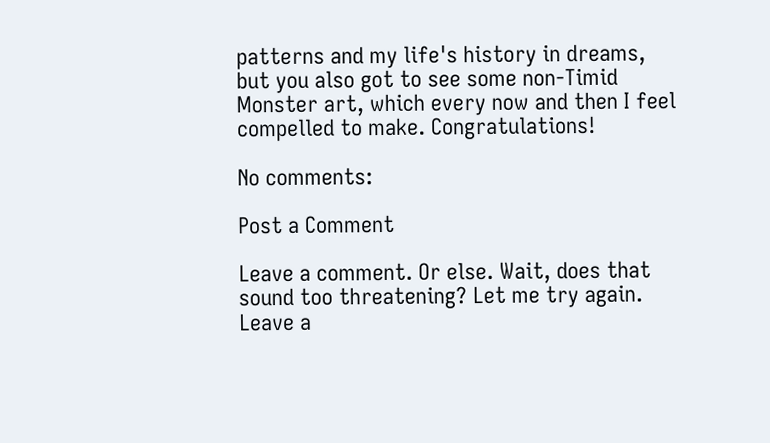patterns and my life's history in dreams, but you also got to see some non-Timid Monster art, which every now and then I feel compelled to make. Congratulations!

No comments:

Post a Comment

Leave a comment. Or else. Wait, does that sound too threatening? Let me try again. Leave a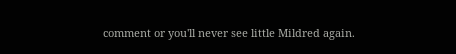comment or you'll never see little Mildred again.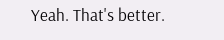Yeah. That's better.